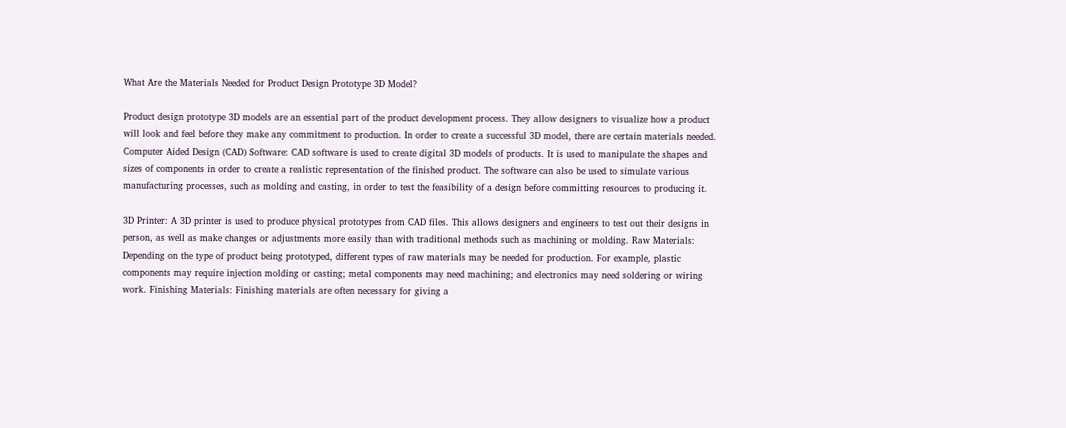What Are the Materials Needed for Product Design Prototype 3D Model?

Product design prototype 3D models are an essential part of the product development process. They allow designers to visualize how a product will look and feel before they make any commitment to production. In order to create a successful 3D model, there are certain materials needed. Computer Aided Design (CAD) Software: CAD software is used to create digital 3D models of products. It is used to manipulate the shapes and sizes of components in order to create a realistic representation of the finished product. The software can also be used to simulate various manufacturing processes, such as molding and casting, in order to test the feasibility of a design before committing resources to producing it.

3D Printer: A 3D printer is used to produce physical prototypes from CAD files. This allows designers and engineers to test out their designs in person, as well as make changes or adjustments more easily than with traditional methods such as machining or molding. Raw Materials: Depending on the type of product being prototyped, different types of raw materials may be needed for production. For example, plastic components may require injection molding or casting; metal components may need machining; and electronics may need soldering or wiring work. Finishing Materials: Finishing materials are often necessary for giving a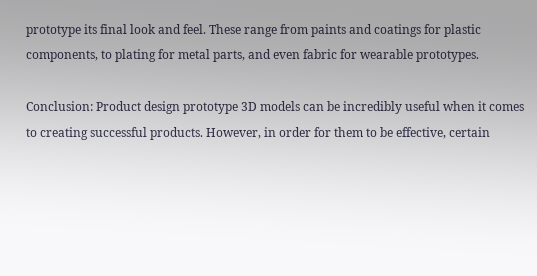prototype its final look and feel. These range from paints and coatings for plastic components, to plating for metal parts, and even fabric for wearable prototypes.

Conclusion: Product design prototype 3D models can be incredibly useful when it comes to creating successful products. However, in order for them to be effective, certain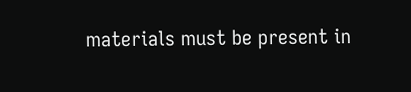materials must be present in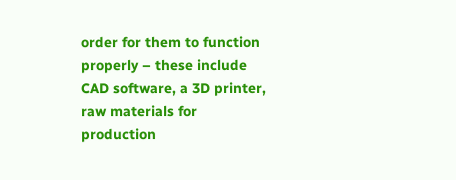order for them to function properly – these include CAD software, a 3D printer, raw materials for production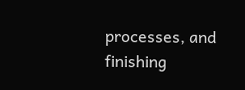processes, and finishing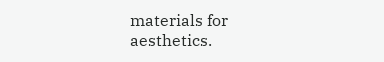materials for aesthetics.